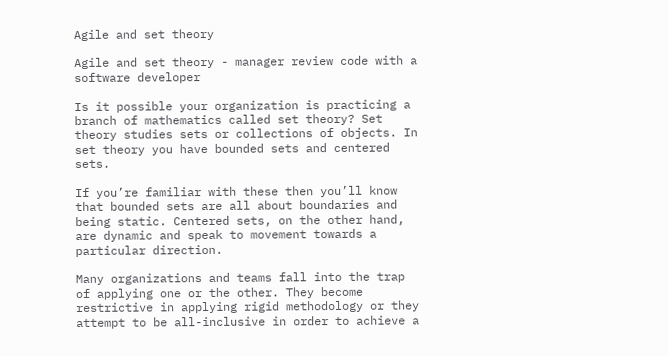Agile and set theory

Agile and set theory - manager review code with a software developer

Is it possible your organization is practicing a branch of mathematics called set theory? Set theory studies sets or collections of objects. In set theory you have bounded sets and centered sets.

If you’re familiar with these then you’ll know that bounded sets are all about boundaries and being static. Centered sets, on the other hand, are dynamic and speak to movement towards a particular direction.

Many organizations and teams fall into the trap of applying one or the other. They become restrictive in applying rigid methodology or they attempt to be all-inclusive in order to achieve a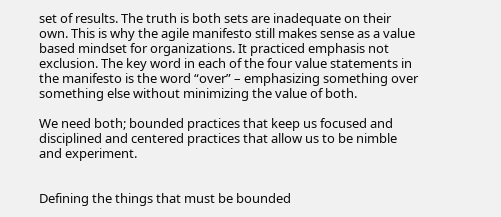set of results. The truth is both sets are inadequate on their own. This is why the agile manifesto still makes sense as a value based mindset for organizations. It practiced emphasis not exclusion. The key word in each of the four value statements in the manifesto is the word “over” – emphasizing something over something else without minimizing the value of both.

We need both; bounded practices that keep us focused and disciplined and centered practices that allow us to be nimble and experiment.


Defining the things that must be bounded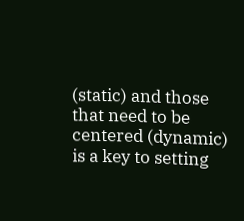(static) and those that need to be centered (dynamic) is a key to setting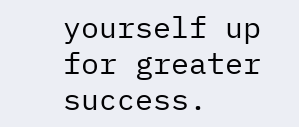yourself up for greater success.